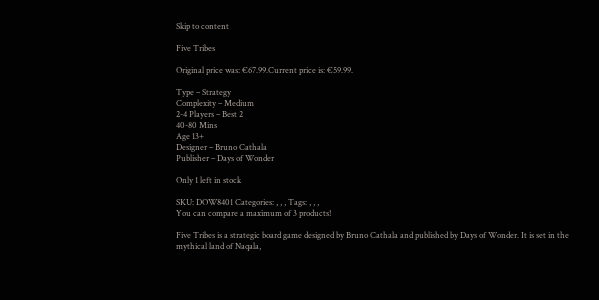Skip to content

Five Tribes

Original price was: €67.99.Current price is: €59.99.

Type – Strategy
Complexity – Medium
2-4 Players – Best 2
40-80 Mins
Age 13+
Designer – Bruno Cathala
Publisher – Days of Wonder

Only 1 left in stock

SKU: DOW8401 Categories: , , , Tags: , , ,
You can compare a maximum of 3 products!

Five Tribes is a strategic board game designed by Bruno Cathala and published by Days of Wonder. It is set in the mythical land of Naqala,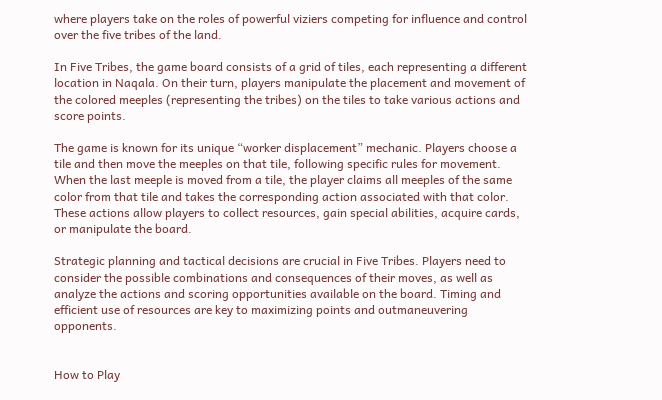where players take on the roles of powerful viziers competing for influence and control over the five tribes of the land.

In Five Tribes, the game board consists of a grid of tiles, each representing a different location in Naqala. On their turn, players manipulate the placement and movement of the colored meeples (representing the tribes) on the tiles to take various actions and score points.

The game is known for its unique “worker displacement” mechanic. Players choose a tile and then move the meeples on that tile, following specific rules for movement. When the last meeple is moved from a tile, the player claims all meeples of the same color from that tile and takes the corresponding action associated with that color. These actions allow players to collect resources, gain special abilities, acquire cards, or manipulate the board.

Strategic planning and tactical decisions are crucial in Five Tribes. Players need to consider the possible combinations and consequences of their moves, as well as analyze the actions and scoring opportunities available on the board. Timing and efficient use of resources are key to maximizing points and outmaneuvering opponents.


How to Play